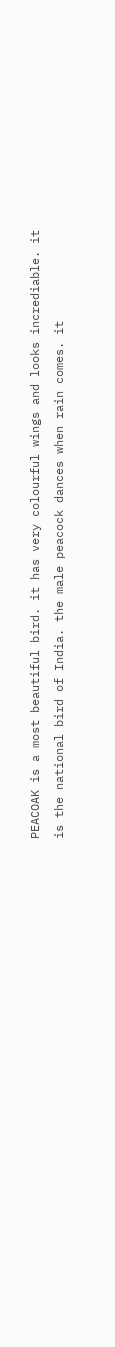PEACOAK is a most beautiful bird. it has very colourful wings and looks incrediable. it is the national bird of India. the male peacock dances when rain comes. it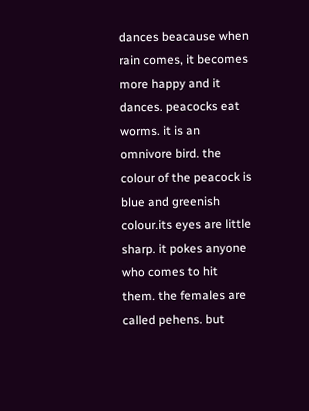dances beacause when rain comes, it becomes more happy and it dances. peacocks eat worms. it is an omnivore bird. the colour of the peacock is blue and greenish colour.its eyes are little sharp. it pokes anyone who comes to hit them. the females are called pehens. but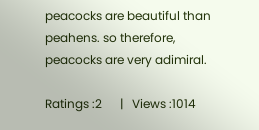peacocks are beautiful than peahens. so therefore, peacocks are very adimiral.

Ratings :2      |   Views :1014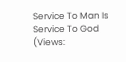Service To Man Is Service To God   (Views: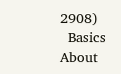2908)
  Basics About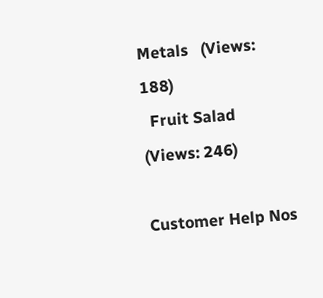Metals   (Views: 188)
  Fruit Salad   (Views: 246)

Customer Help Nos